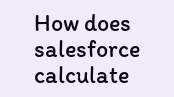How does salesforce calculate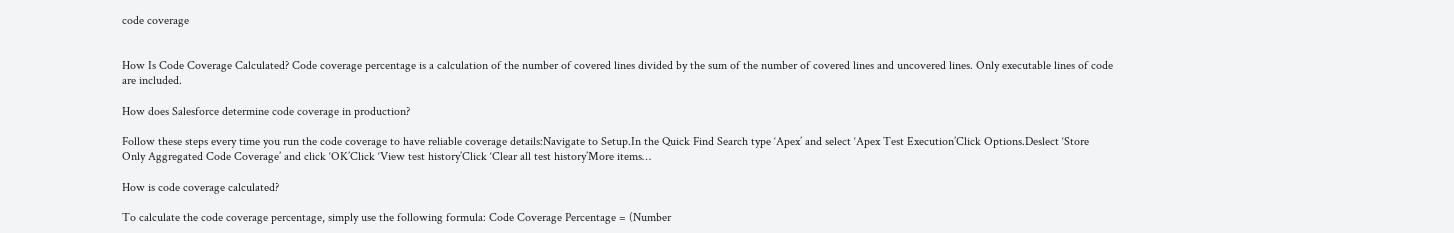code coverage


How Is Code Coverage Calculated? Code coverage percentage is a calculation of the number of covered lines divided by the sum of the number of covered lines and uncovered lines. Only executable lines of code are included.

How does Salesforce determine code coverage in production?

Follow these steps every time you run the code coverage to have reliable coverage details:Navigate to Setup.In the Quick Find Search type ‘Apex’ and select ‘Apex Test Execution’Click Options.Deslect ‘Store Only Aggregated Code Coverage’ and click ‘OK’Click ‘View test history’Click ‘Clear all test history’More items…

How is code coverage calculated?

To calculate the code coverage percentage, simply use the following formula: Code Coverage Percentage = (Number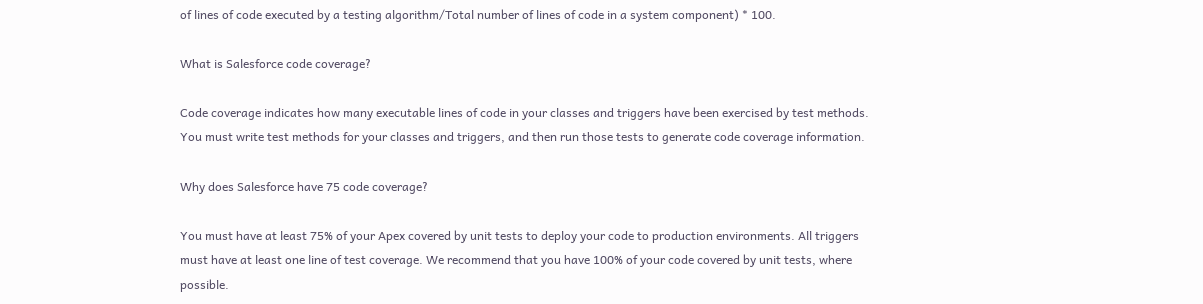of lines of code executed by a testing algorithm/Total number of lines of code in a system component) * 100.

What is Salesforce code coverage?

Code coverage indicates how many executable lines of code in your classes and triggers have been exercised by test methods. You must write test methods for your classes and triggers, and then run those tests to generate code coverage information.

Why does Salesforce have 75 code coverage?

You must have at least 75% of your Apex covered by unit tests to deploy your code to production environments. All triggers must have at least one line of test coverage. We recommend that you have 100% of your code covered by unit tests, where possible.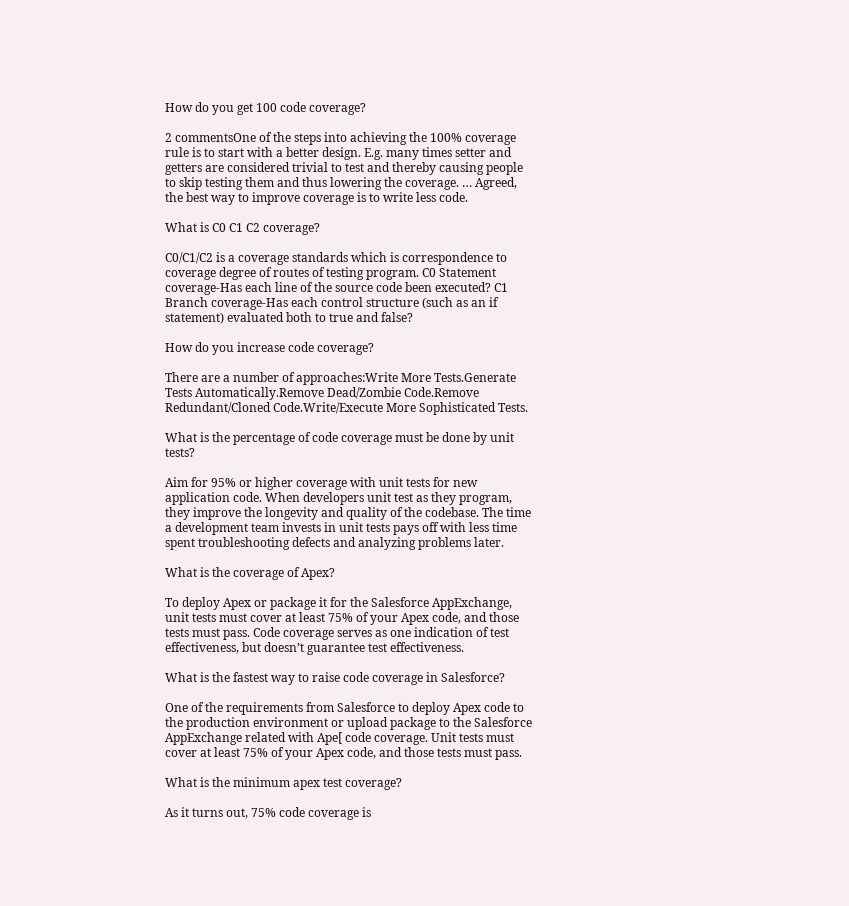How do you get 100 code coverage?

2 commentsOne of the steps into achieving the 100% coverage rule is to start with a better design. E.g. many times setter and getters are considered trivial to test and thereby causing people to skip testing them and thus lowering the coverage. … Agreed, the best way to improve coverage is to write less code.

What is C0 C1 C2 coverage?

C0/C1/C2 is a coverage standards which is correspondence to coverage degree of routes of testing program. C0 Statement coverage-Has each line of the source code been executed? C1 Branch coverage-Has each control structure (such as an if statement) evaluated both to true and false?

How do you increase code coverage?

There are a number of approaches:Write More Tests.Generate Tests Automatically.Remove Dead/Zombie Code.Remove Redundant/Cloned Code.Write/Execute More Sophisticated Tests.

What is the percentage of code coverage must be done by unit tests?

Aim for 95% or higher coverage with unit tests for new application code. When developers unit test as they program, they improve the longevity and quality of the codebase. The time a development team invests in unit tests pays off with less time spent troubleshooting defects and analyzing problems later.

What is the coverage of Apex?

To deploy Apex or package it for the Salesforce AppExchange, unit tests must cover at least 75% of your Apex code, and those tests must pass. Code coverage serves as one indication of test effectiveness, but doesn’t guarantee test effectiveness.

What is the fastest way to raise code coverage in Salesforce?

One of the requirements from Salesforce to deploy Apex code to the production environment or upload package to the Salesforce AppExchange related with Ape[ code coverage. Unit tests must cover at least 75% of your Apex code, and those tests must pass.

What is the minimum apex test coverage?

As it turns out, 75% code coverage is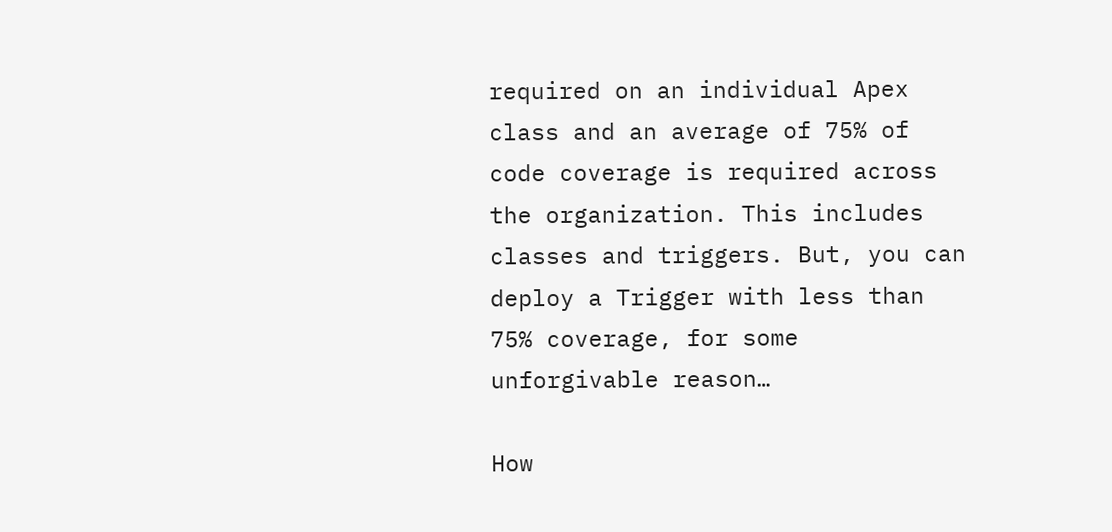required on an individual Apex class and an average of 75% of code coverage is required across the organization. This includes classes and triggers. But, you can deploy a Trigger with less than 75% coverage, for some unforgivable reason…

How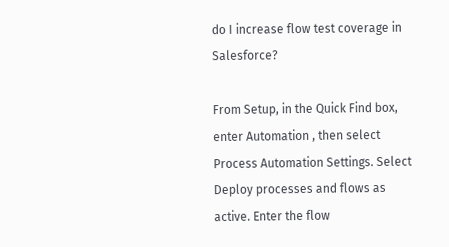do I increase flow test coverage in Salesforce?

From Setup, in the Quick Find box, enter Automation , then select Process Automation Settings. Select Deploy processes and flows as active. Enter the flow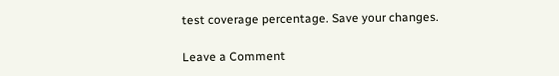test coverage percentage. Save your changes.

Leave a Comment